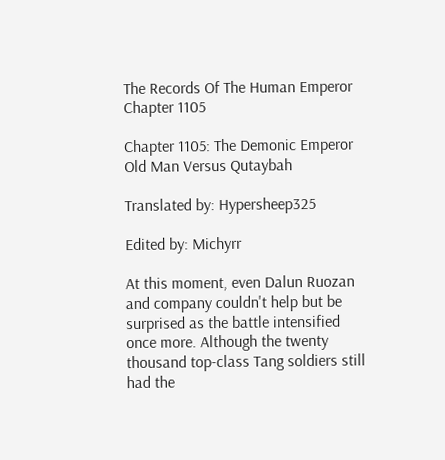The Records Of The Human Emperor Chapter 1105

Chapter 1105: The Demonic Emperor Old Man Versus Qutaybah

Translated by: Hypersheep325

Edited by: Michyrr

At this moment, even Dalun Ruozan and company couldn't help but be surprised as the battle intensified once more. Although the twenty thousand top-class Tang soldiers still had the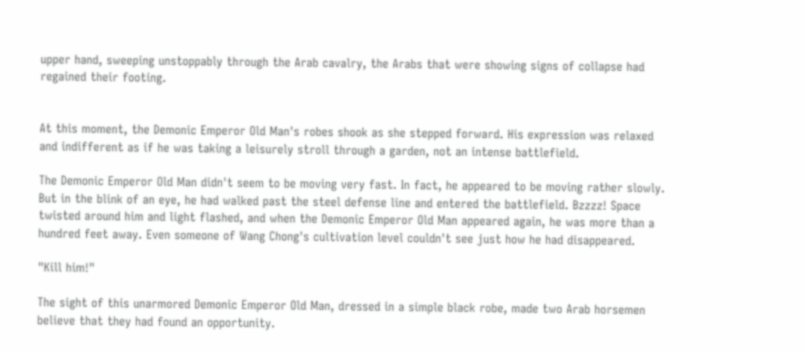upper hand, sweeping unstoppably through the Arab cavalry, the Arabs that were showing signs of collapse had regained their footing.


At this moment, the Demonic Emperor Old Man's robes shook as she stepped forward. His expression was relaxed and indifferent as if he was taking a leisurely stroll through a garden, not an intense battlefield.

The Demonic Emperor Old Man didn't seem to be moving very fast. In fact, he appeared to be moving rather slowly. But in the blink of an eye, he had walked past the steel defense line and entered the battlefield. Bzzzz! Space twisted around him and light flashed, and when the Demonic Emperor Old Man appeared again, he was more than a hundred feet away. Even someone of Wang Chong's cultivation level couldn't see just how he had disappeared.

"Kill him!"

The sight of this unarmored Demonic Emperor Old Man, dressed in a simple black robe, made two Arab horsemen believe that they had found an opportunity.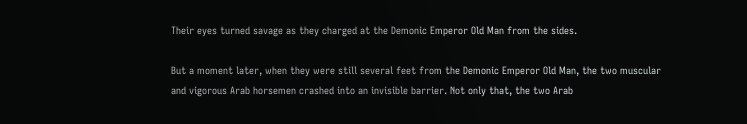Their eyes turned savage as they charged at the Demonic Emperor Old Man from the sides.

But a moment later, when they were still several feet from the Demonic Emperor Old Man, the two muscular and vigorous Arab horsemen crashed into an invisible barrier. Not only that, the two Arab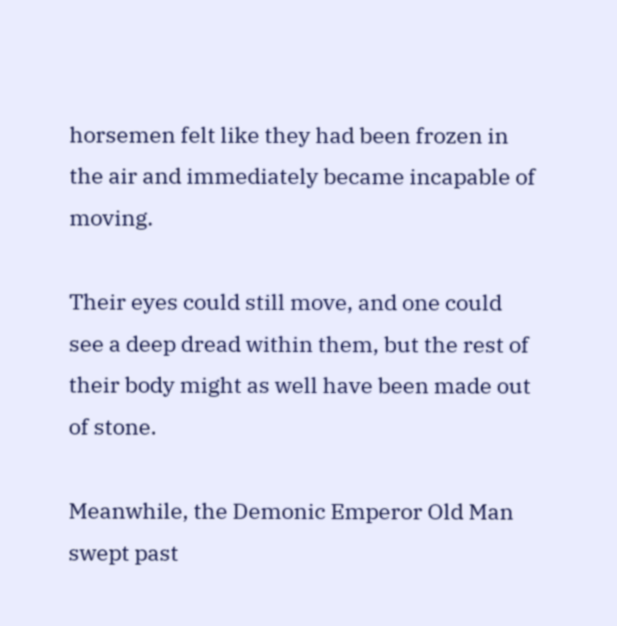horsemen felt like they had been frozen in the air and immediately became incapable of moving.

Their eyes could still move, and one could see a deep dread within them, but the rest of their body might as well have been made out of stone.

Meanwhile, the Demonic Emperor Old Man swept past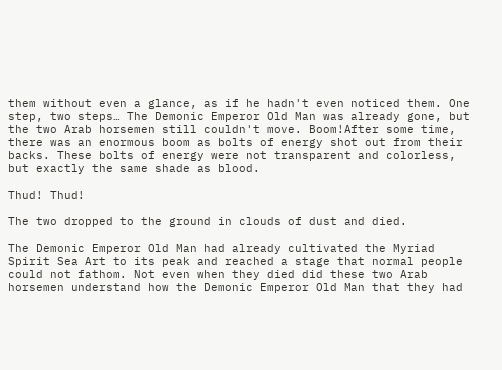them without even a glance, as if he hadn't even noticed them. One step, two steps… The Demonic Emperor Old Man was already gone, but the two Arab horsemen still couldn't move. Boom!After some time, there was an enormous boom as bolts of energy shot out from their backs. These bolts of energy were not transparent and colorless, but exactly the same shade as blood.

Thud! Thud!

The two dropped to the ground in clouds of dust and died.

The Demonic Emperor Old Man had already cultivated the Myriad Spirit Sea Art to its peak and reached a stage that normal people could not fathom. Not even when they died did these two Arab horsemen understand how the Demonic Emperor Old Man that they had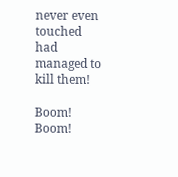never even touched had managed to kill them!

Boom! Boom!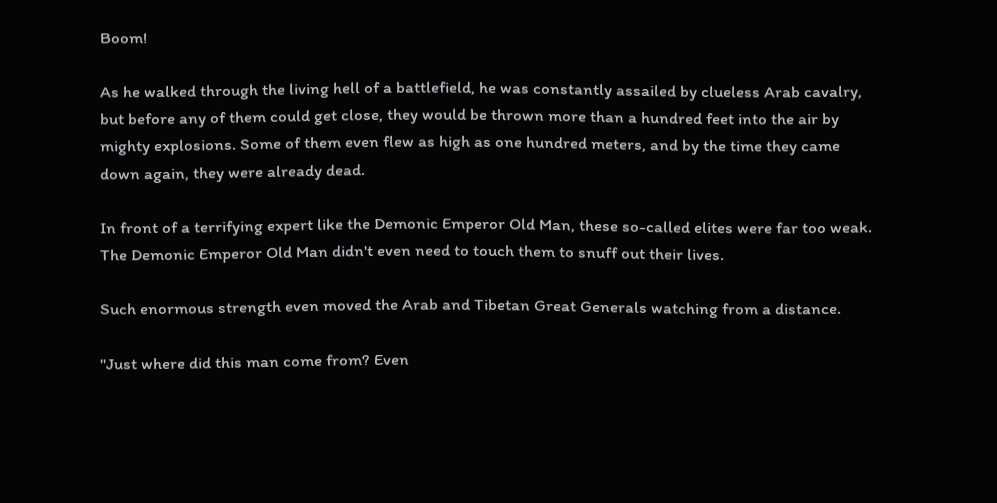Boom!

As he walked through the living hell of a battlefield, he was constantly assailed by clueless Arab cavalry, but before any of them could get close, they would be thrown more than a hundred feet into the air by mighty explosions. Some of them even flew as high as one hundred meters, and by the time they came down again, they were already dead.

In front of a terrifying expert like the Demonic Emperor Old Man, these so-called elites were far too weak. The Demonic Emperor Old Man didn't even need to touch them to snuff out their lives.

Such enormous strength even moved the Arab and Tibetan Great Generals watching from a distance.

"Just where did this man come from? Even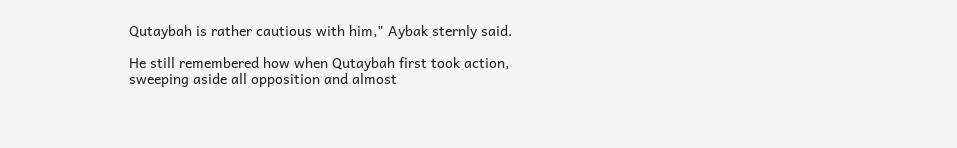Qutaybah is rather cautious with him," Aybak sternly said.

He still remembered how when Qutaybah first took action, sweeping aside all opposition and almost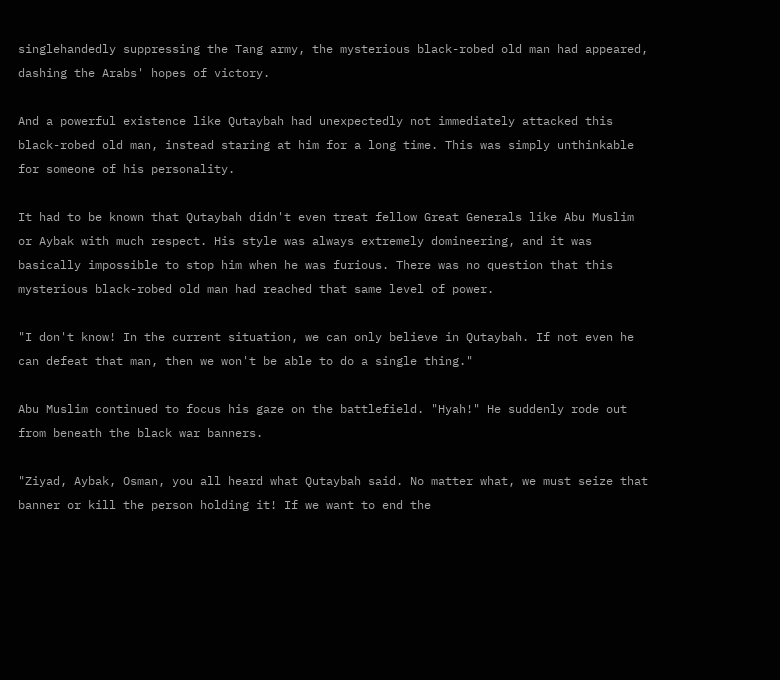singlehandedly suppressing the Tang army, the mysterious black-robed old man had appeared, dashing the Arabs' hopes of victory.

And a powerful existence like Qutaybah had unexpectedly not immediately attacked this black-robed old man, instead staring at him for a long time. This was simply unthinkable for someone of his personality.

It had to be known that Qutaybah didn't even treat fellow Great Generals like Abu Muslim or Aybak with much respect. His style was always extremely domineering, and it was basically impossible to stop him when he was furious. There was no question that this mysterious black-robed old man had reached that same level of power.

"I don't know! In the current situation, we can only believe in Qutaybah. If not even he can defeat that man, then we won't be able to do a single thing."

Abu Muslim continued to focus his gaze on the battlefield. "Hyah!" He suddenly rode out from beneath the black war banners.

"Ziyad, Aybak, Osman, you all heard what Qutaybah said. No matter what, we must seize that banner or kill the person holding it! If we want to end the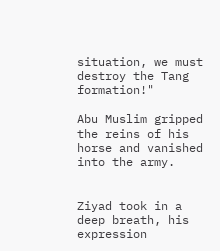situation, we must destroy the Tang formation!"

Abu Muslim gripped the reins of his horse and vanished into the army.


Ziyad took in a deep breath, his expression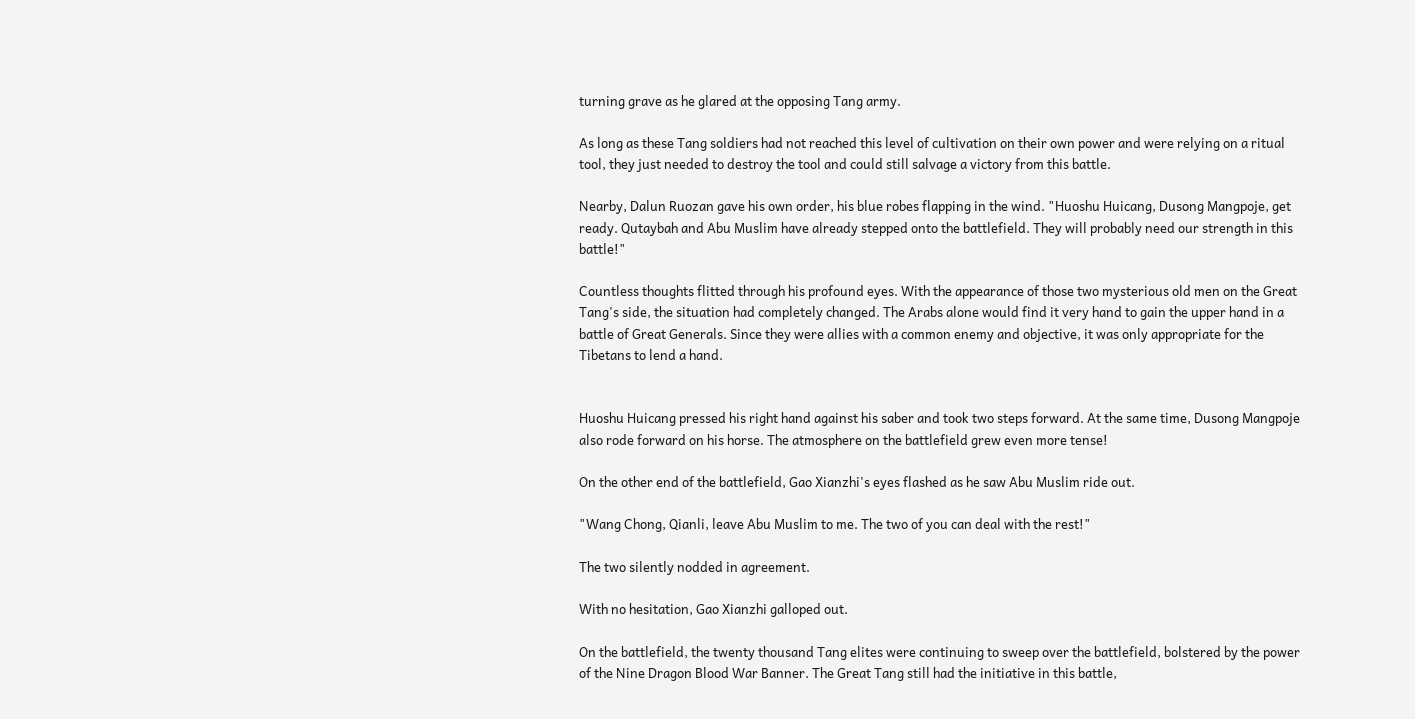turning grave as he glared at the opposing Tang army.

As long as these Tang soldiers had not reached this level of cultivation on their own power and were relying on a ritual tool, they just needed to destroy the tool and could still salvage a victory from this battle.

Nearby, Dalun Ruozan gave his own order, his blue robes flapping in the wind. "Huoshu Huicang, Dusong Mangpoje, get ready. Qutaybah and Abu Muslim have already stepped onto the battlefield. They will probably need our strength in this battle!"

Countless thoughts flitted through his profound eyes. With the appearance of those two mysterious old men on the Great Tang's side, the situation had completely changed. The Arabs alone would find it very hand to gain the upper hand in a battle of Great Generals. Since they were allies with a common enemy and objective, it was only appropriate for the Tibetans to lend a hand.


Huoshu Huicang pressed his right hand against his saber and took two steps forward. At the same time, Dusong Mangpoje also rode forward on his horse. The atmosphere on the battlefield grew even more tense!

On the other end of the battlefield, Gao Xianzhi's eyes flashed as he saw Abu Muslim ride out.

"Wang Chong, Qianli, leave Abu Muslim to me. The two of you can deal with the rest!"

The two silently nodded in agreement.

With no hesitation, Gao Xianzhi galloped out.

On the battlefield, the twenty thousand Tang elites were continuing to sweep over the battlefield, bolstered by the power of the Nine Dragon Blood War Banner. The Great Tang still had the initiative in this battle,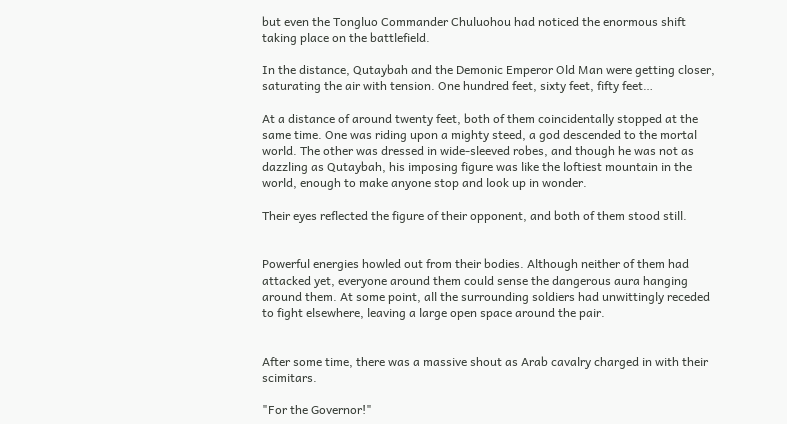but even the Tongluo Commander Chuluohou had noticed the enormous shift taking place on the battlefield.

In the distance, Qutaybah and the Demonic Emperor Old Man were getting closer, saturating the air with tension. One hundred feet, sixty feet, fifty feet…

At a distance of around twenty feet, both of them coincidentally stopped at the same time. One was riding upon a mighty steed, a god descended to the mortal world. The other was dressed in wide-sleeved robes, and though he was not as dazzling as Qutaybah, his imposing figure was like the loftiest mountain in the world, enough to make anyone stop and look up in wonder.

Their eyes reflected the figure of their opponent, and both of them stood still.


Powerful energies howled out from their bodies. Although neither of them had attacked yet, everyone around them could sense the dangerous aura hanging around them. At some point, all the surrounding soldiers had unwittingly receded to fight elsewhere, leaving a large open space around the pair.


After some time, there was a massive shout as Arab cavalry charged in with their scimitars.

"For the Governor!"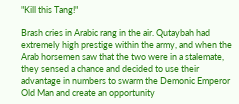"Kill this Tang!"

Brash cries in Arabic rang in the air. Qutaybah had extremely high prestige within the army, and when the Arab horsemen saw that the two were in a stalemate, they sensed a chance and decided to use their advantage in numbers to swarm the Demonic Emperor Old Man and create an opportunity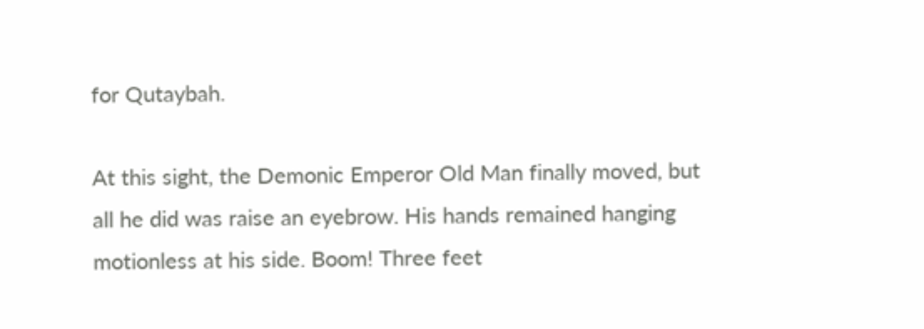for Qutaybah.

At this sight, the Demonic Emperor Old Man finally moved, but all he did was raise an eyebrow. His hands remained hanging motionless at his side. Boom! Three feet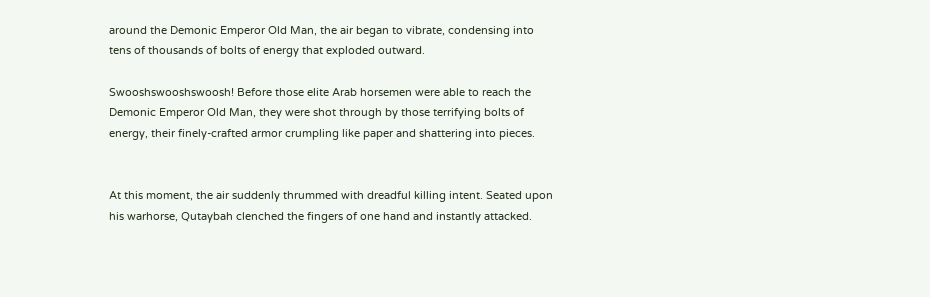around the Demonic Emperor Old Man, the air began to vibrate, condensing into tens of thousands of bolts of energy that exploded outward.

Swooshswooshswoosh! Before those elite Arab horsemen were able to reach the Demonic Emperor Old Man, they were shot through by those terrifying bolts of energy, their finely-crafted armor crumpling like paper and shattering into pieces.


At this moment, the air suddenly thrummed with dreadful killing intent. Seated upon his warhorse, Qutaybah clenched the fingers of one hand and instantly attacked.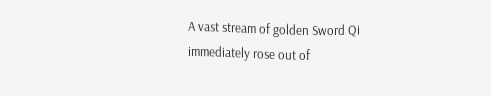A vast stream of golden Sword Qi immediately rose out of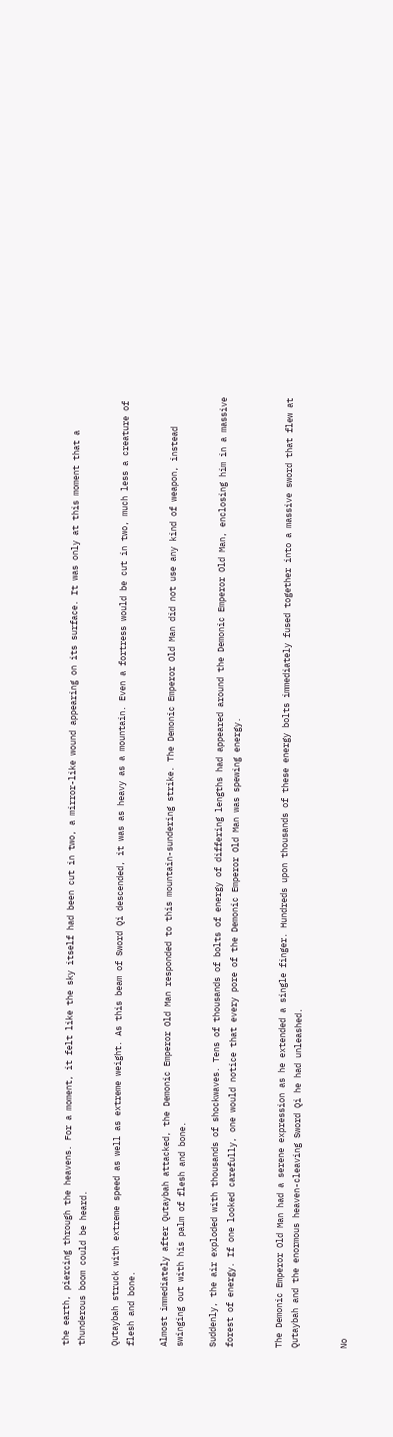the earth, piercing through the heavens. For a moment, it felt like the sky itself had been cut in two, a mirror-like wound appearing on its surface. It was only at this moment that a thunderous boom could be heard.

Qutaybah struck with extreme speed as well as extreme weight. As this beam of Sword Qi descended, it was as heavy as a mountain. Even a fortress would be cut in two, much less a creature of flesh and bone.

Almost immediately after Qutaybah attacked, the Demonic Emperor Old Man responded to this mountain-sundering strike. The Demonic Emperor Old Man did not use any kind of weapon, instead swinging out with his palm of flesh and bone.

Suddenly, the air exploded with thousands of shockwaves. Tens of thousands of bolts of energy of differing lengths had appeared around the Demonic Emperor Old Man, enclosing him in a massive forest of energy. If one looked carefully, one would notice that every pore of the Demonic Emperor Old Man was spewing energy.


The Demonic Emperor Old Man had a serene expression as he extended a single finger. Hundreds upon thousands of these energy bolts immediately fused together into a massive sword that flew at Qutaybah and the enormous heaven-cleaving Sword Qi he had unleashed.


No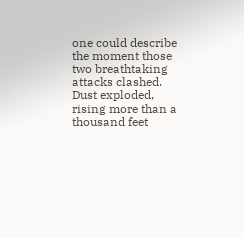one could describe the moment those two breathtaking attacks clashed. Dust exploded, rising more than a thousand feet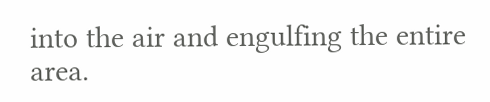into the air and engulfing the entire area.